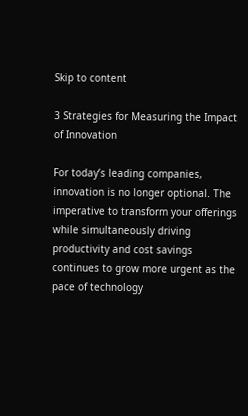Skip to content

3 Strategies for Measuring the Impact of Innovation

For today’s leading companies, innovation is no longer optional. The imperative to transform your offerings while simultaneously driving productivity and cost savings continues to grow more urgent as the pace of technology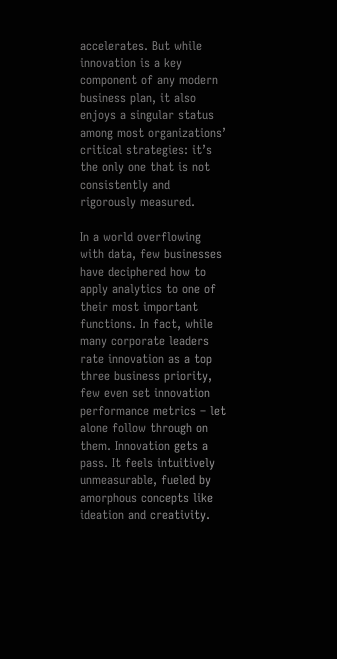accelerates. But while innovation is a key component of any modern business plan, it also enjoys a singular status among most organizations’ critical strategies: it’s the only one that is not consistently and rigorously measured.

In a world overflowing with data, few businesses have deciphered how to apply analytics to one of their most important functions. In fact, while many corporate leaders rate innovation as a top three business priority, few even set innovation performance metrics – let alone follow through on them. Innovation gets a pass. It feels intuitively unmeasurable, fueled by amorphous concepts like ideation and creativity.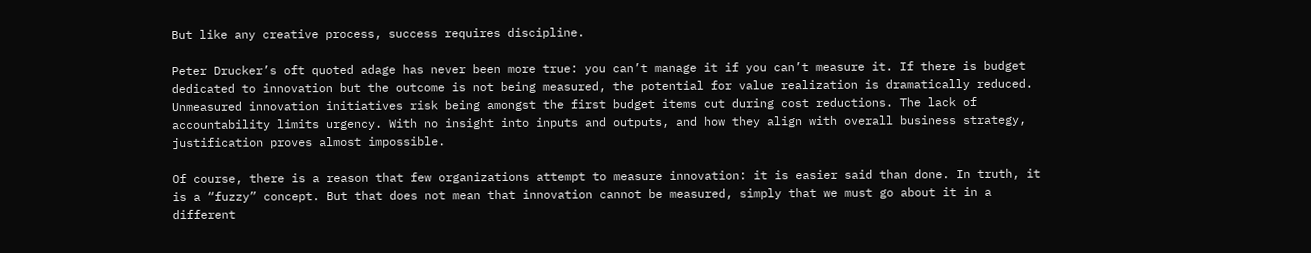But like any creative process, success requires discipline.

Peter Drucker’s oft quoted adage has never been more true: you can’t manage it if you can’t measure it. If there is budget dedicated to innovation but the outcome is not being measured, the potential for value realization is dramatically reduced. Unmeasured innovation initiatives risk being amongst the first budget items cut during cost reductions. The lack of accountability limits urgency. With no insight into inputs and outputs, and how they align with overall business strategy, justification proves almost impossible.

Of course, there is a reason that few organizations attempt to measure innovation: it is easier said than done. In truth, it is a “fuzzy” concept. But that does not mean that innovation cannot be measured, simply that we must go about it in a different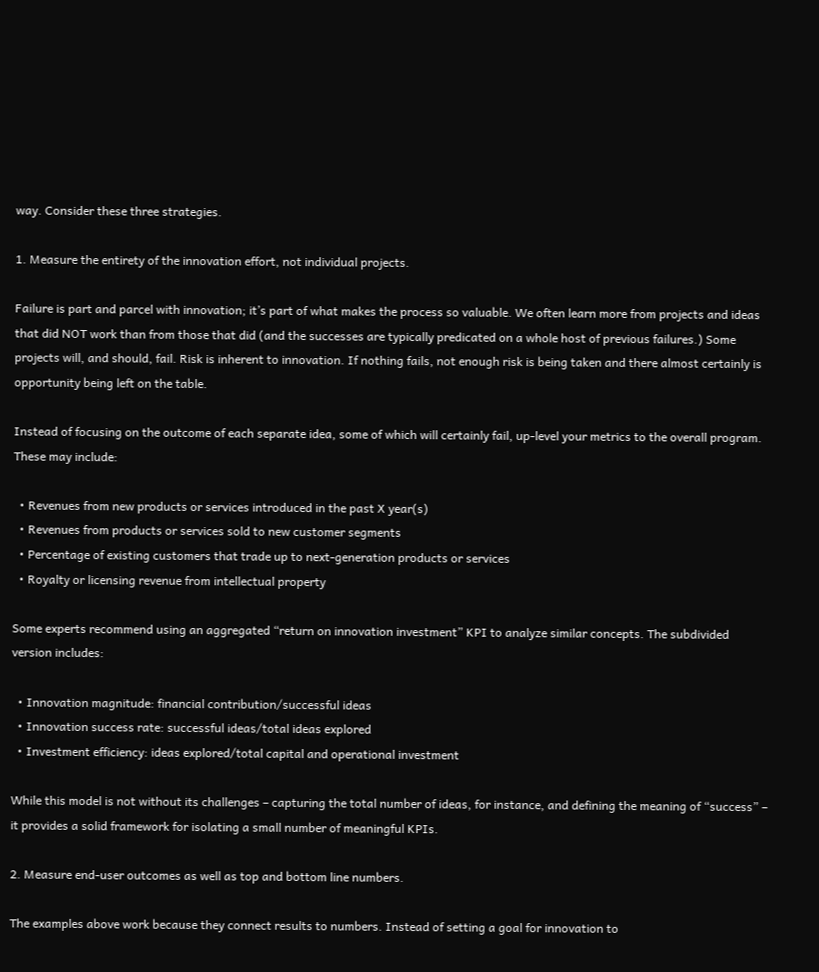way. Consider these three strategies.

1. Measure the entirety of the innovation effort, not individual projects.

Failure is part and parcel with innovation; it’s part of what makes the process so valuable. We often learn more from projects and ideas that did NOT work than from those that did (and the successes are typically predicated on a whole host of previous failures.) Some projects will, and should, fail. Risk is inherent to innovation. If nothing fails, not enough risk is being taken and there almost certainly is opportunity being left on the table.

Instead of focusing on the outcome of each separate idea, some of which will certainly fail, up-level your metrics to the overall program. These may include:

  • Revenues from new products or services introduced in the past X year(s)
  • Revenues from products or services sold to new customer segments
  • Percentage of existing customers that trade up to next-generation products or services
  • Royalty or licensing revenue from intellectual property

Some experts recommend using an aggregated “return on innovation investment” KPI to analyze similar concepts. The subdivided version includes:

  • Innovation magnitude: financial contribution/successful ideas
  • Innovation success rate: successful ideas/total ideas explored
  • Investment efficiency: ideas explored/total capital and operational investment

While this model is not without its challenges – capturing the total number of ideas, for instance, and defining the meaning of “success” – it provides a solid framework for isolating a small number of meaningful KPIs.

2. Measure end-user outcomes as well as top and bottom line numbers.

The examples above work because they connect results to numbers. Instead of setting a goal for innovation to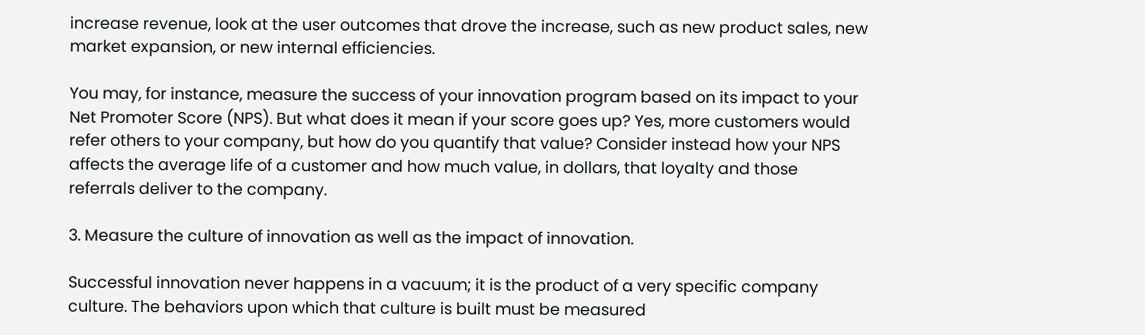increase revenue, look at the user outcomes that drove the increase, such as new product sales, new market expansion, or new internal efficiencies.

You may, for instance, measure the success of your innovation program based on its impact to your Net Promoter Score (NPS). But what does it mean if your score goes up? Yes, more customers would refer others to your company, but how do you quantify that value? Consider instead how your NPS affects the average life of a customer and how much value, in dollars, that loyalty and those referrals deliver to the company.

3. Measure the culture of innovation as well as the impact of innovation.

Successful innovation never happens in a vacuum; it is the product of a very specific company culture. The behaviors upon which that culture is built must be measured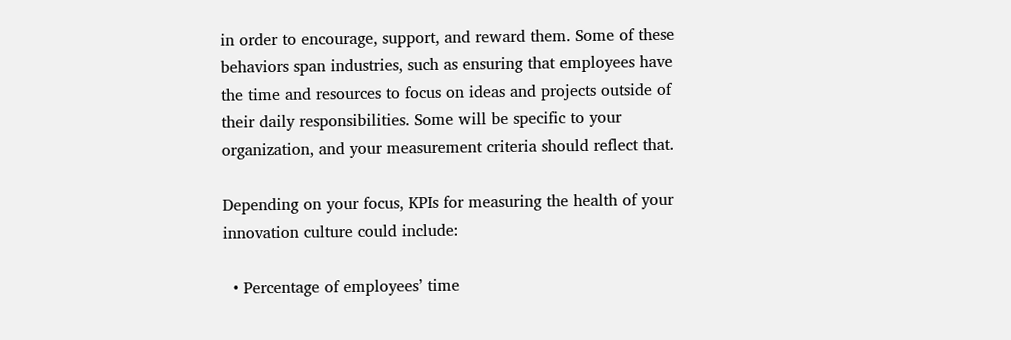in order to encourage, support, and reward them. Some of these behaviors span industries, such as ensuring that employees have the time and resources to focus on ideas and projects outside of their daily responsibilities. Some will be specific to your organization, and your measurement criteria should reflect that.

Depending on your focus, KPIs for measuring the health of your innovation culture could include:

  • Percentage of employees’ time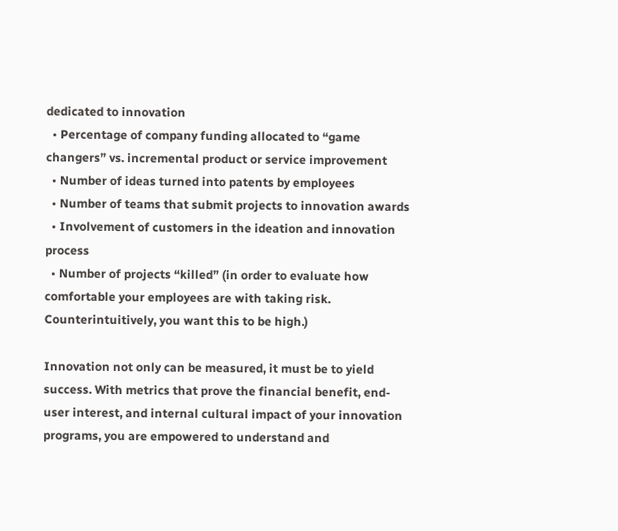dedicated to innovation
  • Percentage of company funding allocated to “game changers” vs. incremental product or service improvement
  • Number of ideas turned into patents by employees
  • Number of teams that submit projects to innovation awards
  • Involvement of customers in the ideation and innovation process
  • Number of projects “killed” (in order to evaluate how comfortable your employees are with taking risk. Counterintuitively, you want this to be high.)

Innovation not only can be measured, it must be to yield success. With metrics that prove the financial benefit, end-user interest, and internal cultural impact of your innovation programs, you are empowered to understand and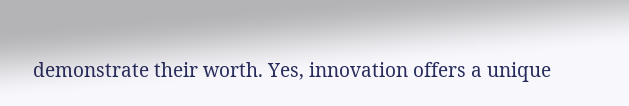demonstrate their worth. Yes, innovation offers a unique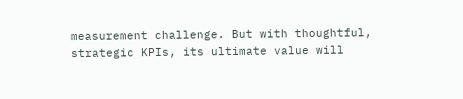measurement challenge. But with thoughtful, strategic KPIs, its ultimate value will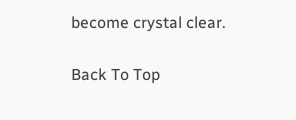become crystal clear.

Back To Top